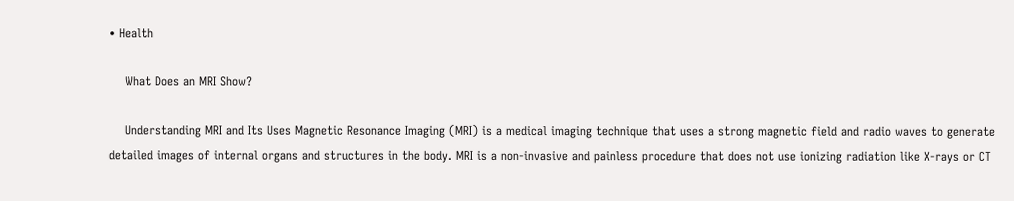• Health

    What Does an MRI Show?

    Understanding MRI and Its Uses Magnetic Resonance Imaging (MRI) is a medical imaging technique that uses a strong magnetic field and radio waves to generate detailed images of internal organs and structures in the body. MRI is a non-invasive and painless procedure that does not use ionizing radiation like X-rays or CT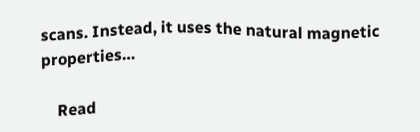scans. Instead, it uses the natural magnetic properties…

    Read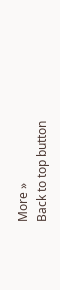More »
Back to top button